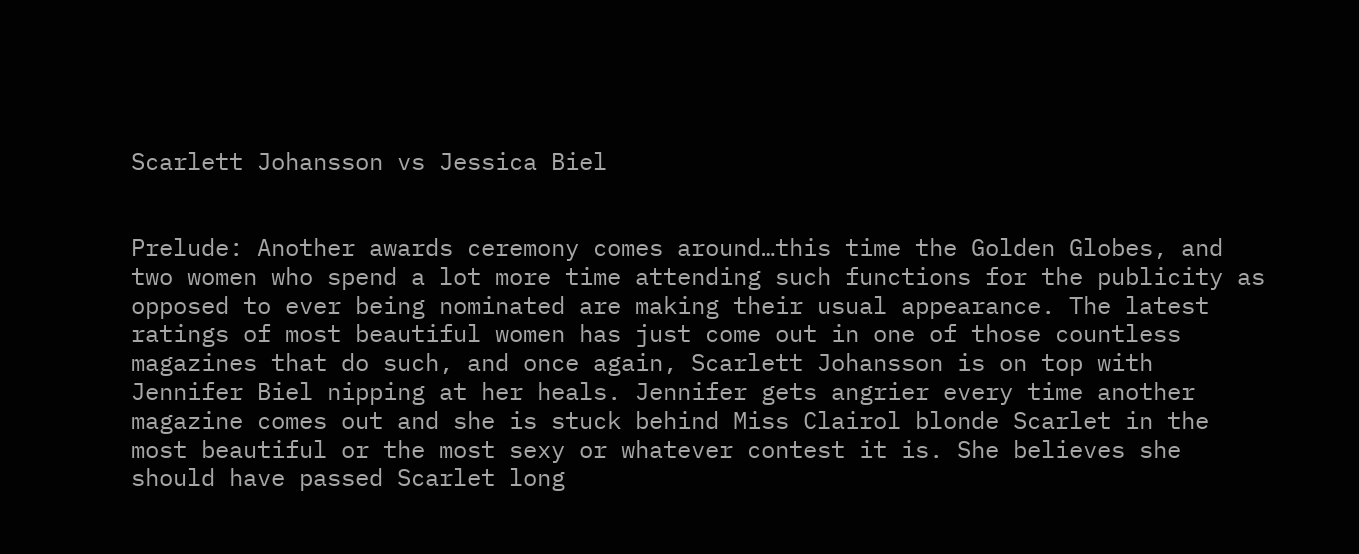Scarlett Johansson vs Jessica Biel


Prelude: Another awards ceremony comes around…this time the Golden Globes, and two women who spend a lot more time attending such functions for the publicity as opposed to ever being nominated are making their usual appearance. The latest ratings of most beautiful women has just come out in one of those countless magazines that do such, and once again, Scarlett Johansson is on top with Jennifer Biel nipping at her heals. Jennifer gets angrier every time another magazine comes out and she is stuck behind Miss Clairol blonde Scarlet in the most beautiful or the most sexy or whatever contest it is. She believes she should have passed Scarlet long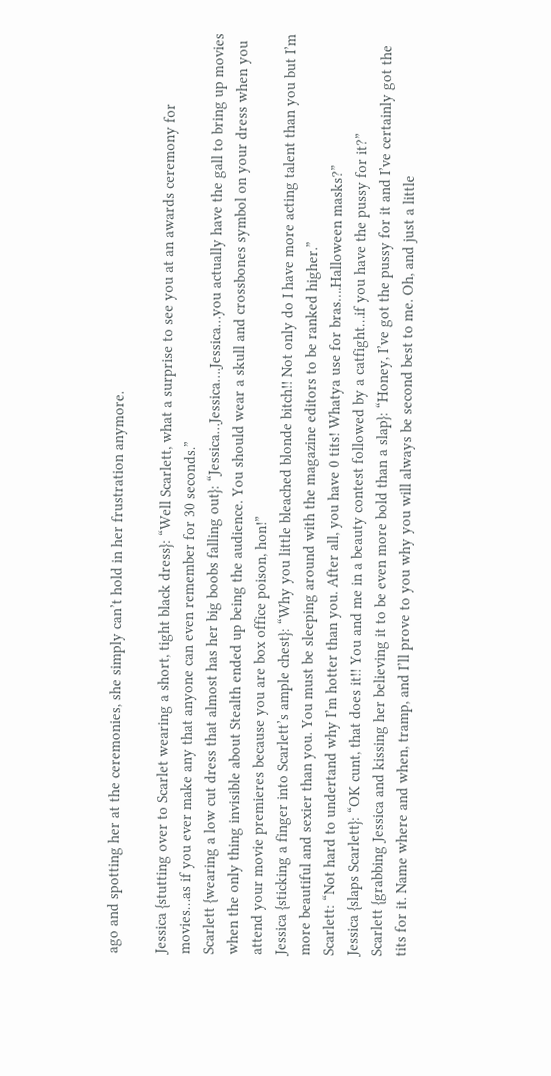ago and spotting her at the ceremonies, she simply can’t hold in her frustration anymore.

Jessica {stutting over to Scarlet wearing a short, tight black dress}: “Well Scarlett, what a surprise to see you at an awards ceremony for movies…as if you ever make any that anyone can even remember for 30 seconds.”
Scarlett {wearing a low cut dress that almost has her big boobs falling out}: “Jessica…Jessica….Jessica…you actually have the gall to bring up movies when the only thing invisible about Stealth ended up being the audience. You should wear a skull and crossbones symbol on your dress when you attend your movie premieres because you are box office poison, hon!”
Jessica {sticking a finger into Scarlett’s ample chest}: “Why you little bleached blonde bitch!! Not only do I have more acting talent than you but I’m more beautiful and sexier than you. You must be sleeping around with the magazine editors to be ranked higher.”
Scarlett: “Not hard to undertand why I’m hotter than you. After all, you have 0 tits! Whatya use for bras….Halloween masks?”
Jessica {slaps Scarlett}: “OK cunt, that does it!! You and me in a beauty contest followed by a catfight…if you have the pussy for it?”
Scarlett {grabbing Jessica and kissing her believing it to be even more bold than a slap}: “Honey, I’ve got the pussy for it and I’ve certainly got the tits for it. Name where and when, tramp, and I’ll prove to you why you will always be second best to me. Oh, and just a little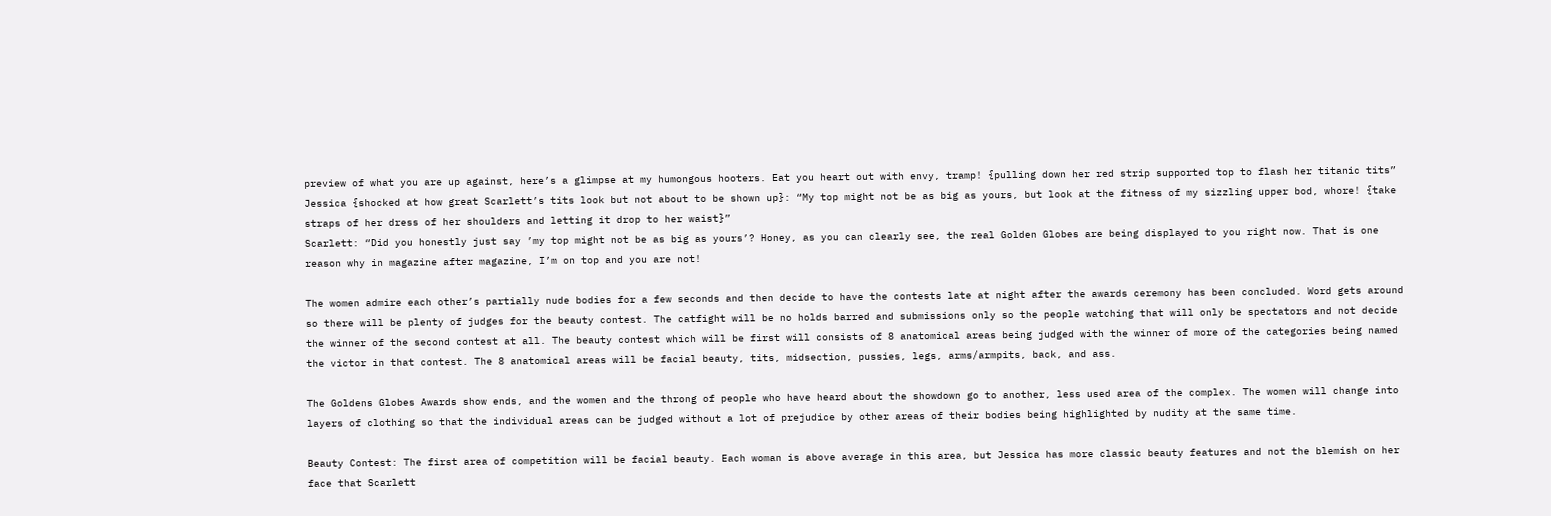preview of what you are up against, here’s a glimpse at my humongous hooters. Eat you heart out with envy, tramp! {pulling down her red strip supported top to flash her titanic tits”
Jessica {shocked at how great Scarlett’s tits look but not about to be shown up}: “My top might not be as big as yours, but look at the fitness of my sizzling upper bod, whore! {take straps of her dress of her shoulders and letting it drop to her waist}”
Scarlett: “Did you honestly just say ’my top might not be as big as yours’? Honey, as you can clearly see, the real Golden Globes are being displayed to you right now. That is one reason why in magazine after magazine, I’m on top and you are not!

The women admire each other’s partially nude bodies for a few seconds and then decide to have the contests late at night after the awards ceremony has been concluded. Word gets around so there will be plenty of judges for the beauty contest. The catfight will be no holds barred and submissions only so the people watching that will only be spectators and not decide the winner of the second contest at all. The beauty contest which will be first will consists of 8 anatomical areas being judged with the winner of more of the categories being named the victor in that contest. The 8 anatomical areas will be facial beauty, tits, midsection, pussies, legs, arms/armpits, back, and ass.

The Goldens Globes Awards show ends, and the women and the throng of people who have heard about the showdown go to another, less used area of the complex. The women will change into layers of clothing so that the individual areas can be judged without a lot of prejudice by other areas of their bodies being highlighted by nudity at the same time.

Beauty Contest: The first area of competition will be facial beauty. Each woman is above average in this area, but Jessica has more classic beauty features and not the blemish on her face that Scarlett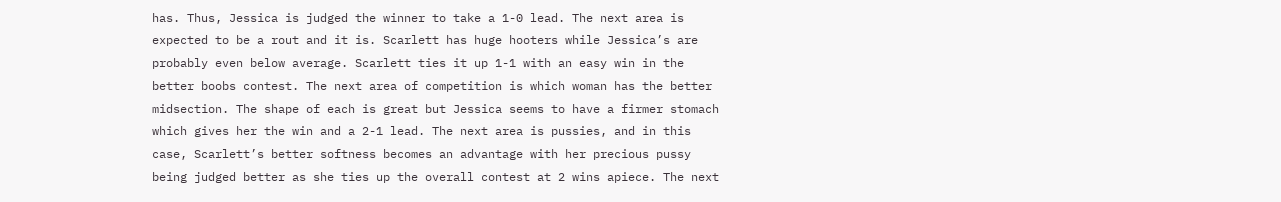has. Thus, Jessica is judged the winner to take a 1-0 lead. The next area is expected to be a rout and it is. Scarlett has huge hooters while Jessica’s are probably even below average. Scarlett ties it up 1-1 with an easy win in the better boobs contest. The next area of competition is which woman has the better midsection. The shape of each is great but Jessica seems to have a firmer stomach which gives her the win and a 2-1 lead. The next area is pussies, and in this case, Scarlett’s better softness becomes an advantage with her precious pussy being judged better as she ties up the overall contest at 2 wins apiece. The next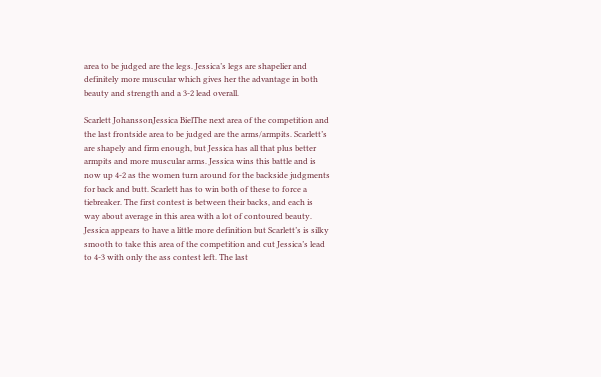area to be judged are the legs. Jessica’s legs are shapelier and definitely more muscular which gives her the advantage in both beauty and strength and a 3-2 lead overall.

Scarlett JohanssonJessica BielThe next area of the competition and the last frontside area to be judged are the arms/armpits. Scarlett’s are shapely and firm enough, but Jessica has all that plus better armpits and more muscular arms. Jessica wins this battle and is now up 4-2 as the women turn around for the backside judgments for back and butt. Scarlett has to win both of these to force a tiebreaker. The first contest is between their backs, and each is way about average in this area with a lot of contoured beauty. Jessica appears to have a little more definition but Scarlett’s is silky smooth to take this area of the competition and cut Jessica’s lead to 4-3 with only the ass contest left. The last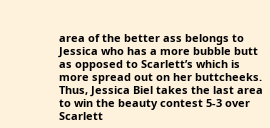area of the better ass belongs to Jessica who has a more bubble butt as opposed to Scarlett’s which is more spread out on her buttcheeks. Thus, Jessica Biel takes the last area to win the beauty contest 5-3 over Scarlett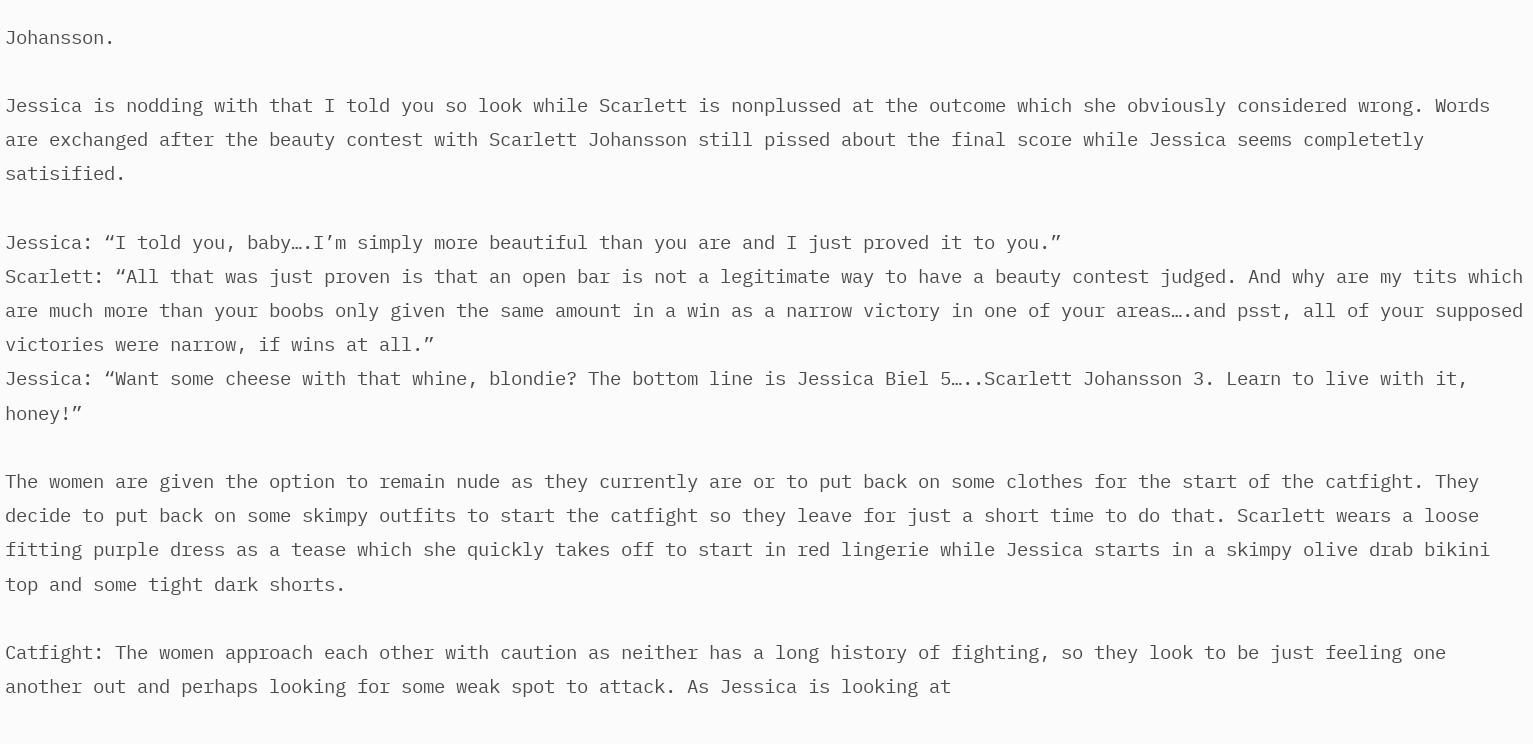Johansson.

Jessica is nodding with that I told you so look while Scarlett is nonplussed at the outcome which she obviously considered wrong. Words are exchanged after the beauty contest with Scarlett Johansson still pissed about the final score while Jessica seems completetly satisified.

Jessica: “I told you, baby….I’m simply more beautiful than you are and I just proved it to you.”
Scarlett: “All that was just proven is that an open bar is not a legitimate way to have a beauty contest judged. And why are my tits which are much more than your boobs only given the same amount in a win as a narrow victory in one of your areas….and psst, all of your supposed victories were narrow, if wins at all.”
Jessica: “Want some cheese with that whine, blondie? The bottom line is Jessica Biel 5…..Scarlett Johansson 3. Learn to live with it, honey!”

The women are given the option to remain nude as they currently are or to put back on some clothes for the start of the catfight. They decide to put back on some skimpy outfits to start the catfight so they leave for just a short time to do that. Scarlett wears a loose fitting purple dress as a tease which she quickly takes off to start in red lingerie while Jessica starts in a skimpy olive drab bikini top and some tight dark shorts.

Catfight: The women approach each other with caution as neither has a long history of fighting, so they look to be just feeling one another out and perhaps looking for some weak spot to attack. As Jessica is looking at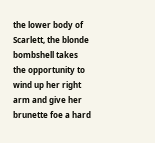the lower body of Scarlett, the blonde bombshell takes the opportunity to wind up her right arm and give her brunette foe a hard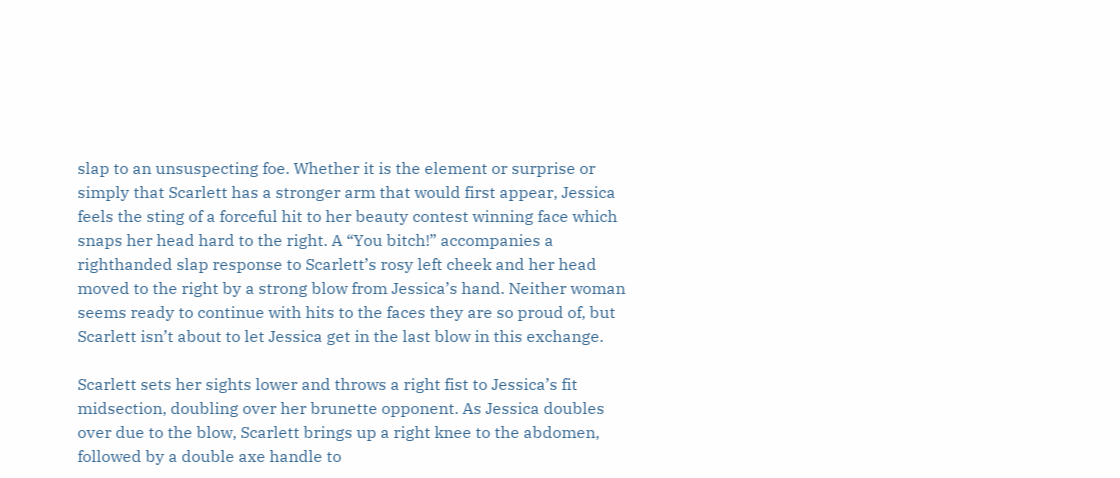slap to an unsuspecting foe. Whether it is the element or surprise or simply that Scarlett has a stronger arm that would first appear, Jessica feels the sting of a forceful hit to her beauty contest winning face which snaps her head hard to the right. A “You bitch!” accompanies a righthanded slap response to Scarlett’s rosy left cheek and her head moved to the right by a strong blow from Jessica’s hand. Neither woman seems ready to continue with hits to the faces they are so proud of, but Scarlett isn’t about to let Jessica get in the last blow in this exchange.

Scarlett sets her sights lower and throws a right fist to Jessica’s fit midsection, doubling over her brunette opponent. As Jessica doubles over due to the blow, Scarlett brings up a right knee to the abdomen, followed by a double axe handle to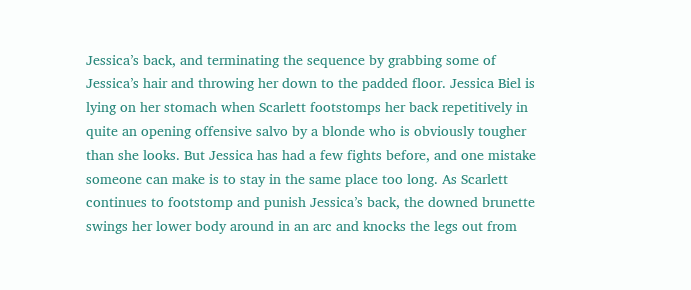Jessica’s back, and terminating the sequence by grabbing some of Jessica’s hair and throwing her down to the padded floor. Jessica Biel is lying on her stomach when Scarlett footstomps her back repetitively in quite an opening offensive salvo by a blonde who is obviously tougher than she looks. But Jessica has had a few fights before, and one mistake someone can make is to stay in the same place too long. As Scarlett continues to footstomp and punish Jessica’s back, the downed brunette swings her lower body around in an arc and knocks the legs out from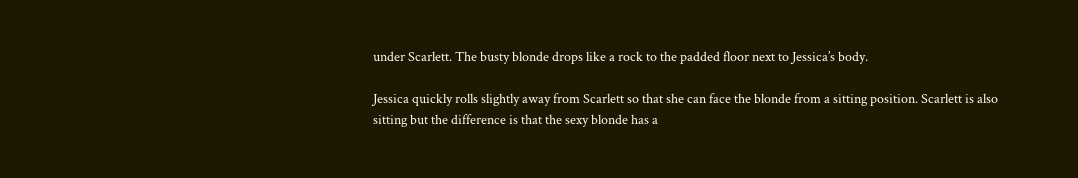under Scarlett. The busty blonde drops like a rock to the padded floor next to Jessica’s body.

Jessica quickly rolls slightly away from Scarlett so that she can face the blonde from a sitting position. Scarlett is also sitting but the difference is that the sexy blonde has a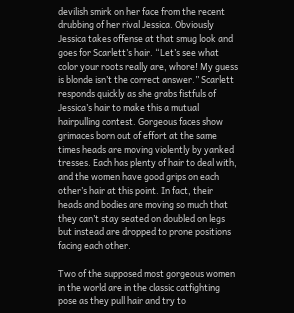devilish smirk on her face from the recent drubbing of her rival Jessica. Obviously Jessica takes offense at that smug look and goes for Scarlett’s hair. “Let’s see what color your roots really are, whore! My guess is blonde isn’t the correct answer.” Scarlett responds quickly as she grabs fistfuls of Jessica’s hair to make this a mutual hairpulling contest. Gorgeous faces show grimaces born out of effort at the same times heads are moving violently by yanked tresses. Each has plenty of hair to deal with, and the women have good grips on each other’s hair at this point. In fact, their heads and bodies are moving so much that they can’t stay seated on doubled on legs but instead are dropped to prone positions facing each other.

Two of the supposed most gorgeous women in the world are in the classic catfighting pose as they pull hair and try to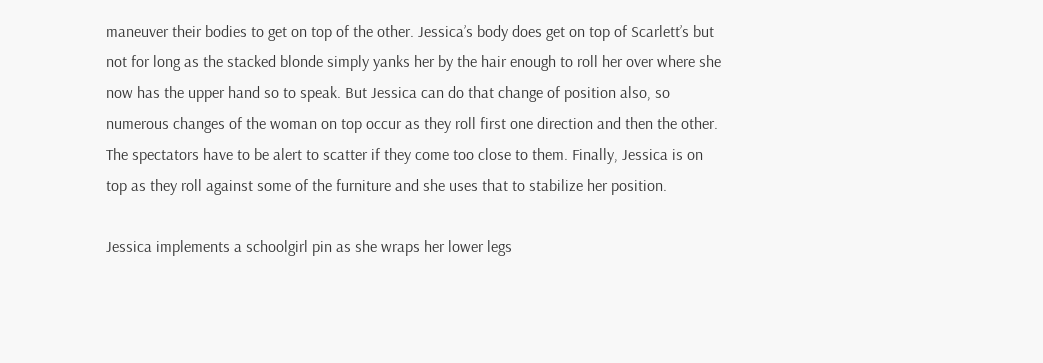maneuver their bodies to get on top of the other. Jessica’s body does get on top of Scarlett’s but not for long as the stacked blonde simply yanks her by the hair enough to roll her over where she now has the upper hand so to speak. But Jessica can do that change of position also, so numerous changes of the woman on top occur as they roll first one direction and then the other. The spectators have to be alert to scatter if they come too close to them. Finally, Jessica is on top as they roll against some of the furniture and she uses that to stabilize her position.

Jessica implements a schoolgirl pin as she wraps her lower legs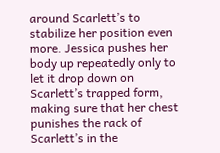around Scarlett’s to stabilize her position even more. Jessica pushes her body up repeatedly only to let it drop down on Scarlett’s trapped form, making sure that her chest punishes the rack of Scarlett’s in the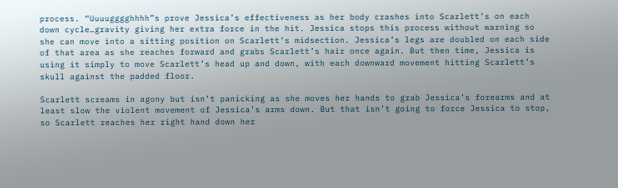process. “Uuuugggghhhh”s prove Jessica’s effectiveness as her body crashes into Scarlett’s on each down cycle…gravity giving her extra force in the hit. Jessica stops this process without warning so she can move into a sitting position on Scarlett’s midsection. Jessica’s legs are doubled on each side of that area as she reaches forward and grabs Scarlett’s hair once again. But then time, Jessica is using it simply to move Scarlett’s head up and down, with each downward movement hitting Scarlett’s skull against the padded floor.

Scarlett screams in agony but isn’t panicking as she moves her hands to grab Jessica’s forearms and at least slow the violent movement of Jessica’s arms down. But that isn’t going to force Jessica to stop, so Scarlett reaches her right hand down her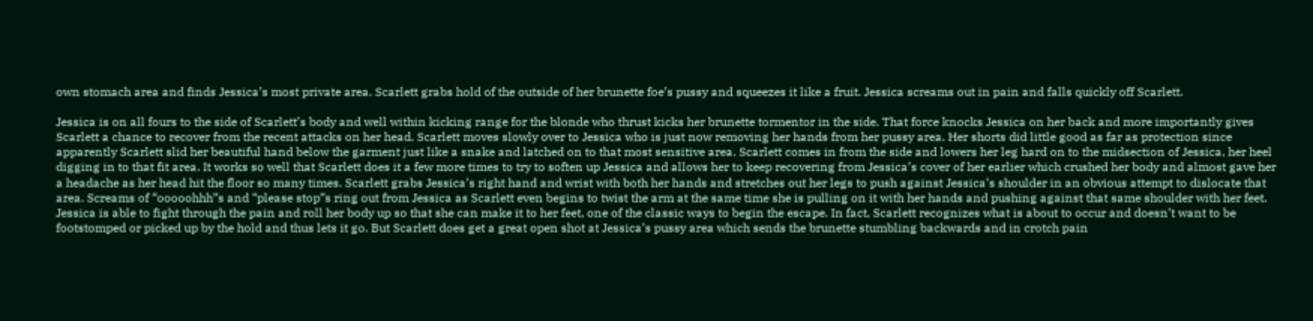own stomach area and finds Jessica’s most private area. Scarlett grabs hold of the outside of her brunette foe’s pussy and squeezes it like a fruit. Jessica screams out in pain and falls quickly off Scarlett.

Jessica is on all fours to the side of Scarlett’s body and well within kicking range for the blonde who thrust kicks her brunette tormentor in the side. That force knocks Jessica on her back and more importantly gives Scarlett a chance to recover from the recent attacks on her head. Scarlett moves slowly over to Jessica who is just now removing her hands from her pussy area. Her shorts did little good as far as protection since apparently Scarlett slid her beautiful hand below the garment just like a snake and latched on to that most sensitive area. Scarlett comes in from the side and lowers her leg hard on to the midsection of Jessica, her heel digging in to that fit area. It works so well that Scarlett does it a few more times to try to soften up Jessica and allows her to keep recovering from Jessica’s cover of her earlier which crushed her body and almost gave her a headache as her head hit the floor so many times. Scarlett grabs Jessica’s right hand and wrist with both her hands and stretches out her legs to push against Jessica’s shoulder in an obvious attempt to dislocate that area. Screams of “ooooohhh”s and “please stop”s ring out from Jessica as Scarlett even begins to twist the arm at the same time she is pulling on it with her hands and pushing against that same shoulder with her feet. Jessica is able to fight through the pain and roll her body up so that she can make it to her feet, one of the classic ways to begin the escape. In fact, Scarlett recognizes what is about to occur and doesn’t want to be footstomped or picked up by the hold and thus lets it go. But Scarlett does get a great open shot at Jessica’s pussy area which sends the brunette stumbling backwards and in crotch pain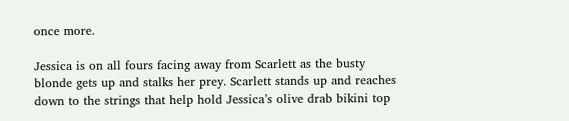once more.

Jessica is on all fours facing away from Scarlett as the busty blonde gets up and stalks her prey. Scarlett stands up and reaches down to the strings that help hold Jessica’s olive drab bikini top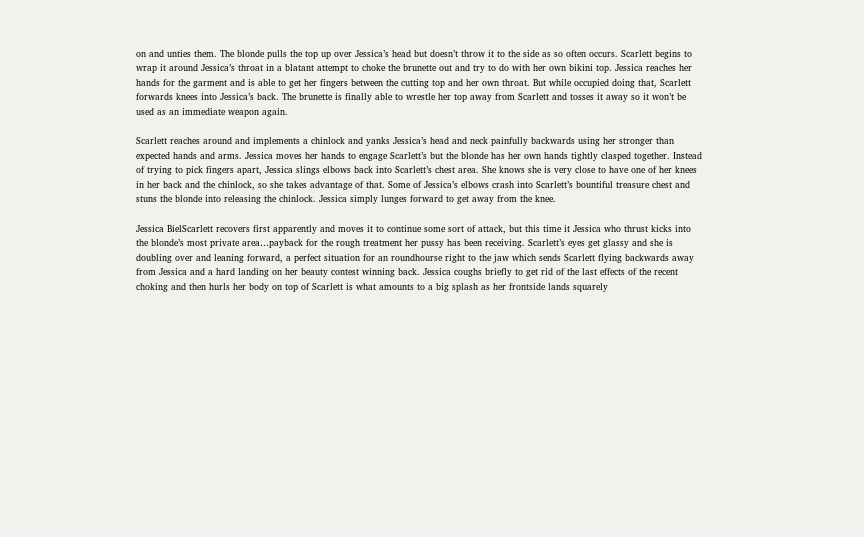on and unties them. The blonde pulls the top up over Jessica’s head but doesn’t throw it to the side as so often occurs. Scarlett begins to wrap it around Jessica’s throat in a blatant attempt to choke the brunette out and try to do with her own bikini top. Jessica reaches her hands for the garment and is able to get her fingers between the cutting top and her own throat. But while occupied doing that, Scarlett forwards knees into Jessica’s back. The brunette is finally able to wrestle her top away from Scarlett and tosses it away so it won’t be used as an immediate weapon again.

Scarlett reaches around and implements a chinlock and yanks Jessica’s head and neck painfully backwards using her stronger than expected hands and arms. Jessica moves her hands to engage Scarlett’s but the blonde has her own hands tightly clasped together. Instead of trying to pick fingers apart, Jessica slings elbows back into Scarlett’s chest area. She knows she is very close to have one of her knees in her back and the chinlock, so she takes advantage of that. Some of Jessica’s elbows crash into Scarlett’s bountiful treasure chest and stuns the blonde into releasing the chinlock. Jessica simply lunges forward to get away from the knee.

Jessica BielScarlett recovers first apparently and moves it to continue some sort of attack, but this time it Jessica who thrust kicks into the blonde’s most private area…payback for the rough treatment her pussy has been receiving. Scarlett’s eyes get glassy and she is doubling over and leaning forward, a perfect situation for an roundhourse right to the jaw which sends Scarlett flying backwards away from Jessica and a hard landing on her beauty contest winning back. Jessica coughs briefly to get rid of the last effects of the recent choking and then hurls her body on top of Scarlett is what amounts to a big splash as her frontside lands squarely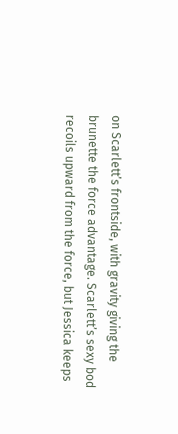on Scarlett’s frontside, with gravity giving the brunette the force advantage. Scarlett’s sexy bod recoils upward from the force, but Jessica keeps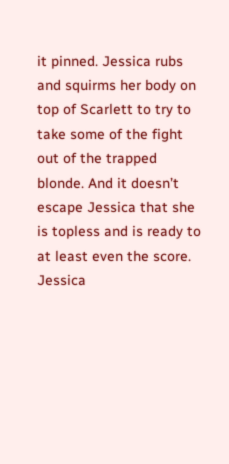it pinned. Jessica rubs and squirms her body on top of Scarlett to try to take some of the fight out of the trapped blonde. And it doesn’t escape Jessica that she is topless and is ready to at least even the score. Jessica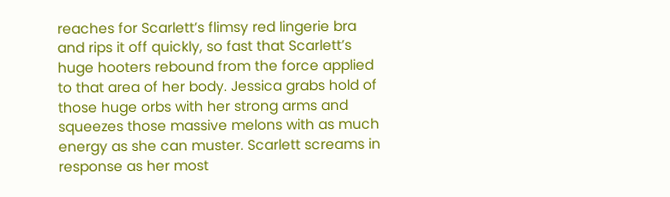reaches for Scarlett’s flimsy red lingerie bra and rips it off quickly, so fast that Scarlett’s huge hooters rebound from the force applied to that area of her body. Jessica grabs hold of those huge orbs with her strong arms and squeezes those massive melons with as much energy as she can muster. Scarlett screams in response as her most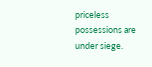priceless possessions are under siege.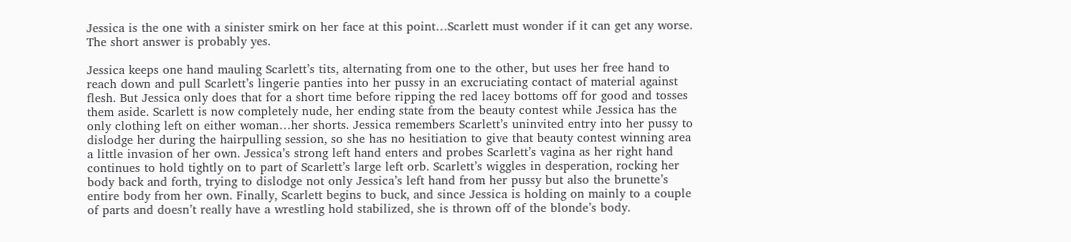Jessica is the one with a sinister smirk on her face at this point…Scarlett must wonder if it can get any worse. The short answer is probably yes.

Jessica keeps one hand mauling Scarlett’s tits, alternating from one to the other, but uses her free hand to reach down and pull Scarlett’s lingerie panties into her pussy in an excruciating contact of material against flesh. But Jessica only does that for a short time before ripping the red lacey bottoms off for good and tosses them aside. Scarlett is now completely nude, her ending state from the beauty contest while Jessica has the only clothing left on either woman…her shorts. Jessica remembers Scarlett’s uninvited entry into her pussy to dislodge her during the hairpulling session, so she has no hesitiation to give that beauty contest winning area a little invasion of her own. Jessica’s strong left hand enters and probes Scarlett’s vagina as her right hand continues to hold tightly on to part of Scarlett’s large left orb. Scarlett’s wiggles in desperation, rocking her body back and forth, trying to dislodge not only Jessica’s left hand from her pussy but also the brunette’s entire body from her own. Finally, Scarlett begins to buck, and since Jessica is holding on mainly to a couple of parts and doesn’t really have a wrestling hold stabilized, she is thrown off of the blonde’s body.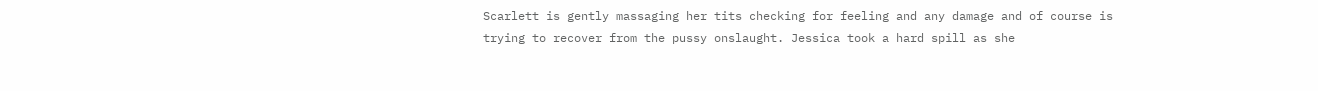Scarlett is gently massaging her tits checking for feeling and any damage and of course is trying to recover from the pussy onslaught. Jessica took a hard spill as she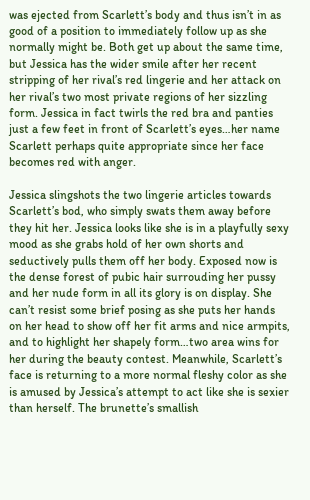was ejected from Scarlett’s body and thus isn’t in as good of a position to immediately follow up as she normally might be. Both get up about the same time, but Jessica has the wider smile after her recent stripping of her rival’s red lingerie and her attack on her rival’s two most private regions of her sizzling form. Jessica in fact twirls the red bra and panties just a few feet in front of Scarlett’s eyes…her name Scarlett perhaps quite appropriate since her face becomes red with anger.

Jessica slingshots the two lingerie articles towards Scarlett’s bod, who simply swats them away before they hit her. Jessica looks like she is in a playfully sexy mood as she grabs hold of her own shorts and seductively pulls them off her body. Exposed now is the dense forest of pubic hair surrouding her pussy and her nude form in all its glory is on display. She can’t resist some brief posing as she puts her hands on her head to show off her fit arms and nice armpits, and to highlight her shapely form…two area wins for her during the beauty contest. Meanwhile, Scarlett’s face is returning to a more normal fleshy color as she is amused by Jessica’s attempt to act like she is sexier than herself. The brunette’s smallish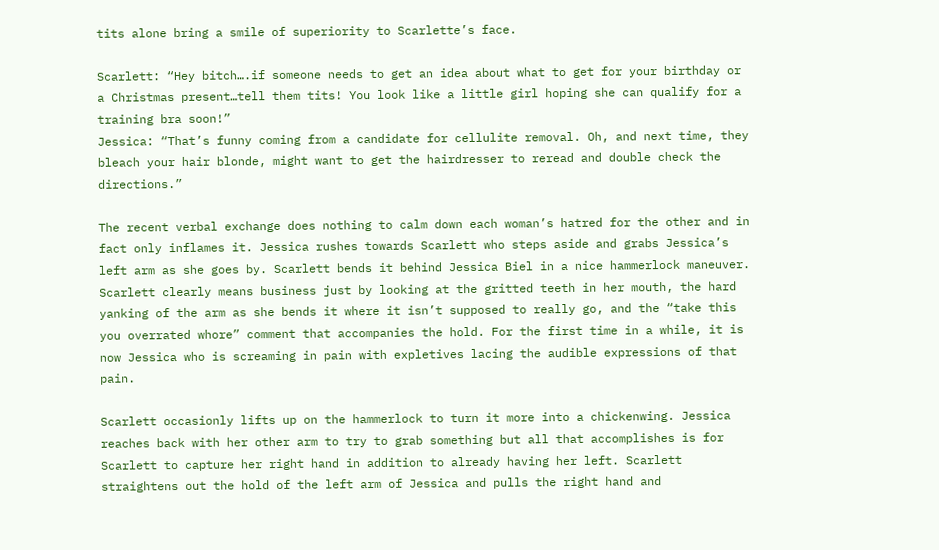tits alone bring a smile of superiority to Scarlette’s face.

Scarlett: “Hey bitch….if someone needs to get an idea about what to get for your birthday or a Christmas present…tell them tits! You look like a little girl hoping she can qualify for a training bra soon!”
Jessica: “That’s funny coming from a candidate for cellulite removal. Oh, and next time, they bleach your hair blonde, might want to get the hairdresser to reread and double check the directions.”

The recent verbal exchange does nothing to calm down each woman’s hatred for the other and in fact only inflames it. Jessica rushes towards Scarlett who steps aside and grabs Jessica’s left arm as she goes by. Scarlett bends it behind Jessica Biel in a nice hammerlock maneuver. Scarlett clearly means business just by looking at the gritted teeth in her mouth, the hard yanking of the arm as she bends it where it isn’t supposed to really go, and the “take this you overrated whore” comment that accompanies the hold. For the first time in a while, it is now Jessica who is screaming in pain with expletives lacing the audible expressions of that pain.

Scarlett occasionly lifts up on the hammerlock to turn it more into a chickenwing. Jessica reaches back with her other arm to try to grab something but all that accomplishes is for Scarlett to capture her right hand in addition to already having her left. Scarlett straightens out the hold of the left arm of Jessica and pulls the right hand and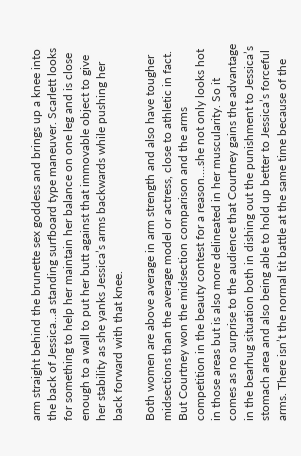arm straight behind the brunette sex goddess and brings up a knee into the back of Jessica…a standing surfboard type maneuver. Scarlett looks for something to help her maintain her balance on one leg and is close enough to a wall to put her butt against that immovable object to give her stability as she yanks Jessica’s arms backwards while pushing her back forward with that knee.

Both women are above average in arm strength and also have tougher midsections than the average model or actress, close to athletic in fact. But Courtney won the midsection comparison and the arms competition in the beauty contest for a reason….she not only looks hot in those areas but is also more delineated in her muscularity. So it comes as no surprise to the audience that Courtney gains the advantage in the bearhug situation both in dishing out the punishment to Jessica’s stomach area and also being able to hold up better to Jessica’s forceful arms. There isn’t the normal tit battle at the same time because of the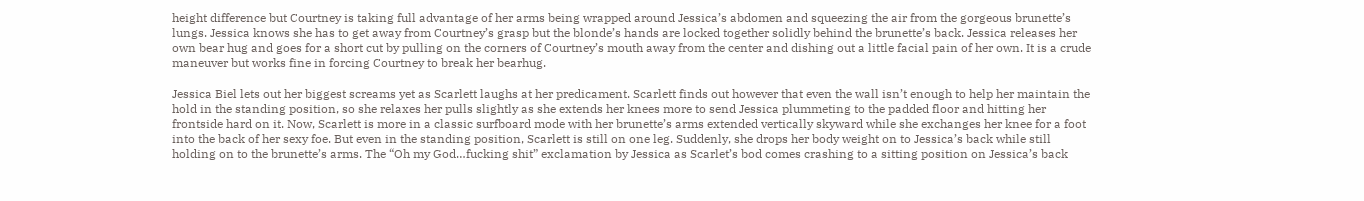height difference but Courtney is taking full advantage of her arms being wrapped around Jessica’s abdomen and squeezing the air from the gorgeous brunette’s lungs. Jessica knows she has to get away from Courtney’s grasp but the blonde’s hands are locked together solidly behind the brunette’s back. Jessica releases her own bear hug and goes for a short cut by pulling on the corners of Courtney’s mouth away from the center and dishing out a little facial pain of her own. It is a crude maneuver but works fine in forcing Courtney to break her bearhug.

Jessica Biel lets out her biggest screams yet as Scarlett laughs at her predicament. Scarlett finds out however that even the wall isn’t enough to help her maintain the hold in the standing position, so she relaxes her pulls slightly as she extends her knees more to send Jessica plummeting to the padded floor and hitting her frontside hard on it. Now, Scarlett is more in a classic surfboard mode with her brunette’s arms extended vertically skyward while she exchanges her knee for a foot into the back of her sexy foe. But even in the standing position, Scarlett is still on one leg. Suddenly, she drops her body weight on to Jessica’s back while still holding on to the brunette’s arms. The “Oh my God…fucking shit” exclamation by Jessica as Scarlet’s bod comes crashing to a sitting position on Jessica’s back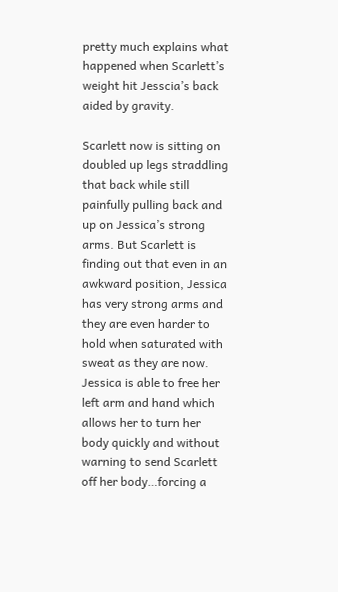pretty much explains what happened when Scarlett’s weight hit Jesscia’s back aided by gravity.

Scarlett now is sitting on doubled up legs straddling that back while still painfully pulling back and up on Jessica’s strong arms. But Scarlett is finding out that even in an awkward position, Jessica has very strong arms and they are even harder to hold when saturated with sweat as they are now. Jessica is able to free her left arm and hand which allows her to turn her body quickly and without warning to send Scarlett off her body…forcing a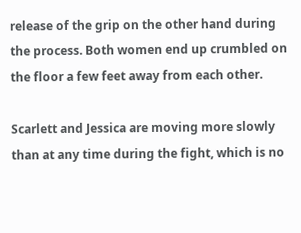release of the grip on the other hand during the process. Both women end up crumbled on the floor a few feet away from each other.

Scarlett and Jessica are moving more slowly than at any time during the fight, which is no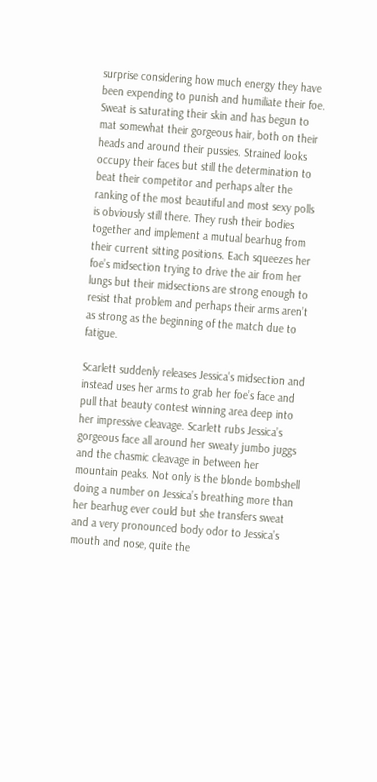surprise considering how much energy they have been expending to punish and humiliate their foe. Sweat is saturating their skin and has begun to mat somewhat their gorgeous hair, both on their heads and around their pussies. Strained looks occupy their faces but still the determination to beat their competitor and perhaps alter the ranking of the most beautiful and most sexy polls is obviously still there. They rush their bodies together and implement a mutual bearhug from their current sitting positions. Each squeezes her foe’s midsection trying to drive the air from her lungs but their midsections are strong enough to resist that problem and perhaps their arms aren’t as strong as the beginning of the match due to fatigue.

Scarlett suddenly releases Jessica’s midsection and instead uses her arms to grab her foe’s face and pull that beauty contest winning area deep into her impressive cleavage. Scarlett rubs Jessica’s gorgeous face all around her sweaty jumbo juggs and the chasmic cleavage in between her mountain peaks. Not only is the blonde bombshell doing a number on Jessica’s breathing more than her bearhug ever could but she transfers sweat and a very pronounced body odor to Jessica’s mouth and nose, quite the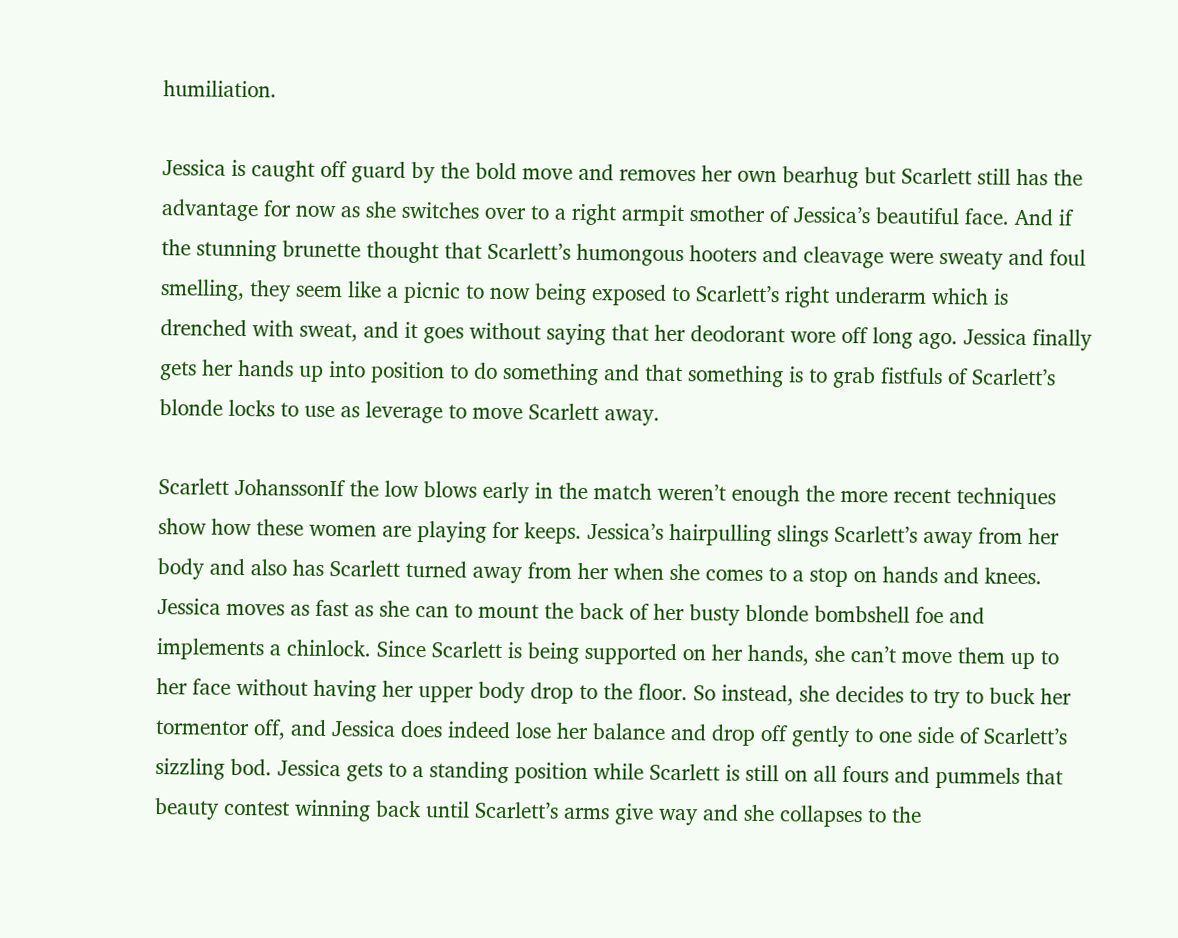humiliation.

Jessica is caught off guard by the bold move and removes her own bearhug but Scarlett still has the advantage for now as she switches over to a right armpit smother of Jessica’s beautiful face. And if the stunning brunette thought that Scarlett’s humongous hooters and cleavage were sweaty and foul smelling, they seem like a picnic to now being exposed to Scarlett’s right underarm which is drenched with sweat, and it goes without saying that her deodorant wore off long ago. Jessica finally gets her hands up into position to do something and that something is to grab fistfuls of Scarlett’s blonde locks to use as leverage to move Scarlett away.

Scarlett JohanssonIf the low blows early in the match weren’t enough the more recent techniques show how these women are playing for keeps. Jessica’s hairpulling slings Scarlett’s away from her body and also has Scarlett turned away from her when she comes to a stop on hands and knees. Jessica moves as fast as she can to mount the back of her busty blonde bombshell foe and implements a chinlock. Since Scarlett is being supported on her hands, she can’t move them up to her face without having her upper body drop to the floor. So instead, she decides to try to buck her tormentor off, and Jessica does indeed lose her balance and drop off gently to one side of Scarlett’s sizzling bod. Jessica gets to a standing position while Scarlett is still on all fours and pummels that beauty contest winning back until Scarlett’s arms give way and she collapses to the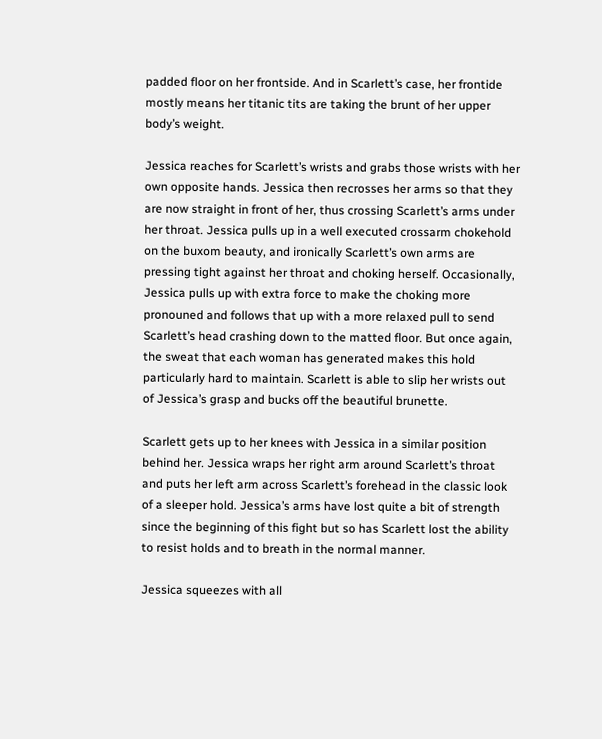padded floor on her frontside. And in Scarlett’s case, her frontide mostly means her titanic tits are taking the brunt of her upper body’s weight.

Jessica reaches for Scarlett’s wrists and grabs those wrists with her own opposite hands. Jessica then recrosses her arms so that they are now straight in front of her, thus crossing Scarlett’s arms under her throat. Jessica pulls up in a well executed crossarm chokehold on the buxom beauty, and ironically Scarlett’s own arms are pressing tight against her throat and choking herself. Occasionally, Jessica pulls up with extra force to make the choking more pronouned and follows that up with a more relaxed pull to send Scarlett’s head crashing down to the matted floor. But once again, the sweat that each woman has generated makes this hold particularly hard to maintain. Scarlett is able to slip her wrists out of Jessica’s grasp and bucks off the beautiful brunette.

Scarlett gets up to her knees with Jessica in a similar position behind her. Jessica wraps her right arm around Scarlett’s throat and puts her left arm across Scarlett’s forehead in the classic look of a sleeper hold. Jessica’s arms have lost quite a bit of strength since the beginning of this fight but so has Scarlett lost the ability to resist holds and to breath in the normal manner.

Jessica squeezes with all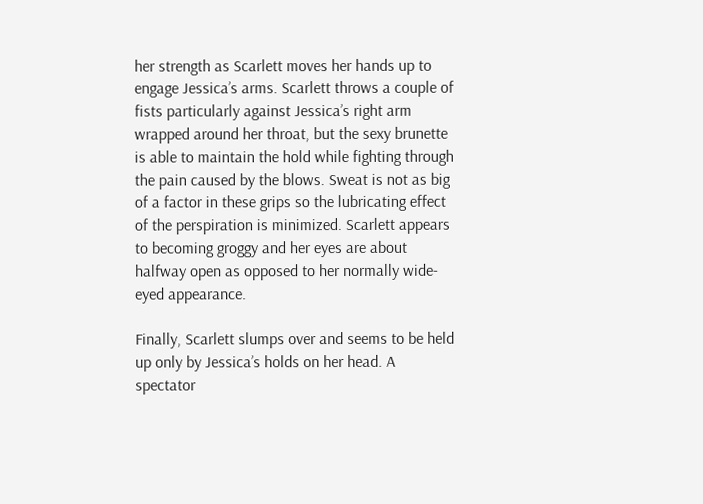her strength as Scarlett moves her hands up to engage Jessica’s arms. Scarlett throws a couple of fists particularly against Jessica’s right arm wrapped around her throat, but the sexy brunette is able to maintain the hold while fighting through the pain caused by the blows. Sweat is not as big of a factor in these grips so the lubricating effect of the perspiration is minimized. Scarlett appears to becoming groggy and her eyes are about halfway open as opposed to her normally wide-eyed appearance.

Finally, Scarlett slumps over and seems to be held up only by Jessica’s holds on her head. A spectator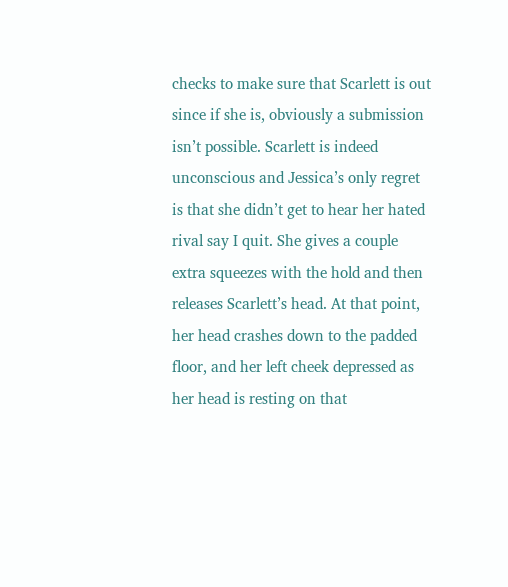checks to make sure that Scarlett is out since if she is, obviously a submission isn’t possible. Scarlett is indeed unconscious and Jessica’s only regret is that she didn’t get to hear her hated rival say I quit. She gives a couple extra squeezes with the hold and then releases Scarlett’s head. At that point, her head crashes down to the padded floor, and her left cheek depressed as her head is resting on that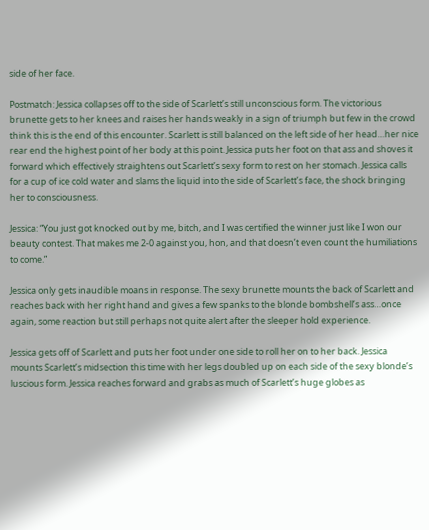side of her face.

Postmatch: Jessica collapses off to the side of Scarlett’s still unconscious form. The victorious brunette gets to her knees and raises her hands weakly in a sign of triumph but few in the crowd think this is the end of this encounter. Scarlett is still balanced on the left side of her head…her nice rear end the highest point of her body at this point. Jessica puts her foot on that ass and shoves it forward which effectively straightens out Scarlett’s sexy form to rest on her stomach. Jessica calls for a cup of ice cold water and slams the liquid into the side of Scarlett’s face, the shock bringing her to consciousness.

Jessica: “You just got knocked out by me, bitch, and I was certified the winner just like I won our beauty contest. That makes me 2-0 against you, hon, and that doesn’t even count the humiliations to come.”

Jessica only gets inaudible moans in response. The sexy brunette mounts the back of Scarlett and reaches back with her right hand and gives a few spanks to the blonde bombshell’s ass…once again, some reaction but still perhaps not quite alert after the sleeper hold experience.

Jessica gets off of Scarlett and puts her foot under one side to roll her on to her back. Jessica mounts Scarlett’s midsection this time with her legs doubled up on each side of the sexy blonde’s luscious form. Jessica reaches forward and grabs as much of Scarlett’s huge globes as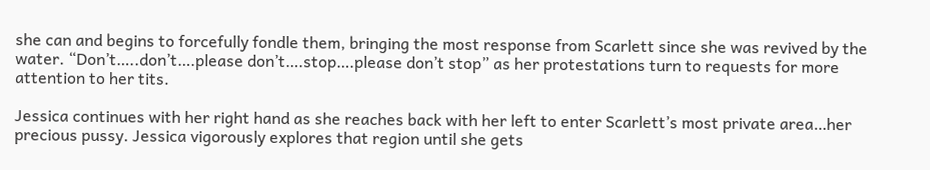she can and begins to forcefully fondle them, bringing the most response from Scarlett since she was revived by the water. “Don’t…..don’t….please don’t….stop….please don’t stop” as her protestations turn to requests for more attention to her tits.

Jessica continues with her right hand as she reaches back with her left to enter Scarlett’s most private area…her precious pussy. Jessica vigorously explores that region until she gets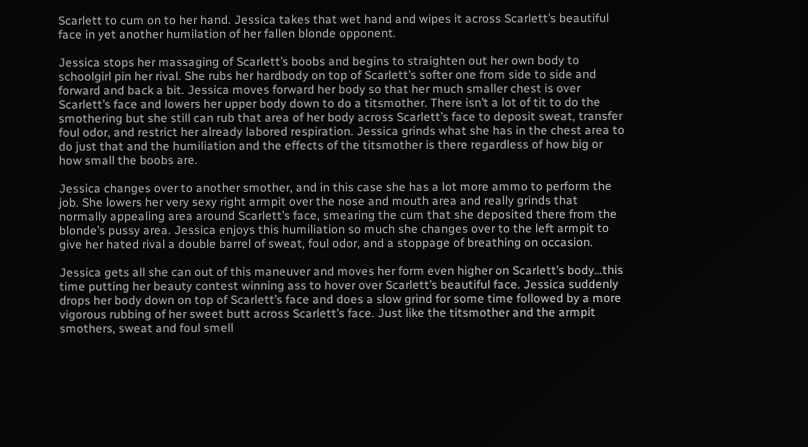Scarlett to cum on to her hand. Jessica takes that wet hand and wipes it across Scarlett’s beautiful face in yet another humilation of her fallen blonde opponent.

Jessica stops her massaging of Scarlett’s boobs and begins to straighten out her own body to schoolgirl pin her rival. She rubs her hardbody on top of Scarlett’s softer one from side to side and forward and back a bit. Jessica moves forward her body so that her much smaller chest is over Scarlett’s face and lowers her upper body down to do a titsmother. There isn’t a lot of tit to do the smothering but she still can rub that area of her body across Scarlett’s face to deposit sweat, transfer foul odor, and restrict her already labored respiration. Jessica grinds what she has in the chest area to do just that and the humiliation and the effects of the titsmother is there regardless of how big or how small the boobs are.

Jessica changes over to another smother, and in this case she has a lot more ammo to perform the job. She lowers her very sexy right armpit over the nose and mouth area and really grinds that normally appealing area around Scarlett’s face, smearing the cum that she deposited there from the blonde’s pussy area. Jessica enjoys this humiliation so much she changes over to the left armpit to give her hated rival a double barrel of sweat, foul odor, and a stoppage of breathing on occasion.

Jessica gets all she can out of this maneuver and moves her form even higher on Scarlett’s body…this time putting her beauty contest winning ass to hover over Scarlett’s beautiful face. Jessica suddenly drops her body down on top of Scarlett’s face and does a slow grind for some time followed by a more vigorous rubbing of her sweet butt across Scarlett’s face. Just like the titsmother and the armpit smothers, sweat and foul smell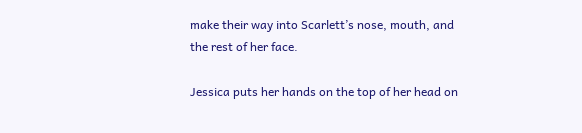make their way into Scarlett’s nose, mouth, and the rest of her face.

Jessica puts her hands on the top of her head on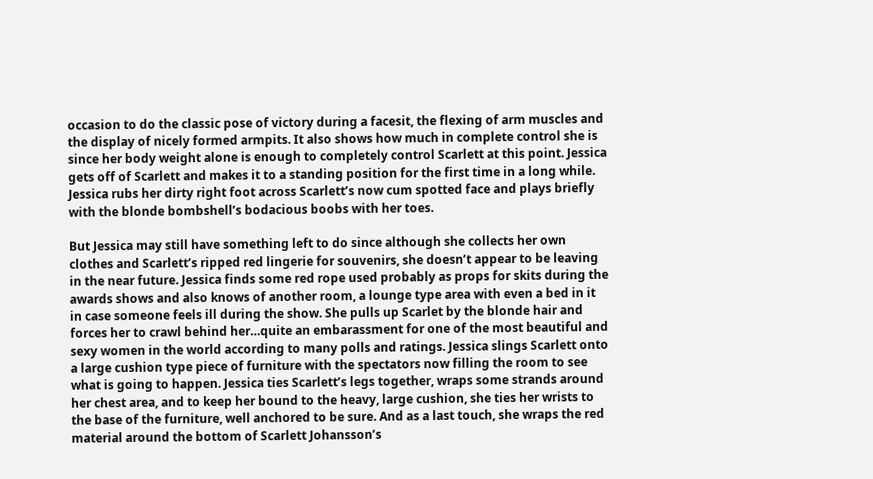occasion to do the classic pose of victory during a facesit, the flexing of arm muscles and the display of nicely formed armpits. It also shows how much in complete control she is since her body weight alone is enough to completely control Scarlett at this point. Jessica gets off of Scarlett and makes it to a standing position for the first time in a long while. Jessica rubs her dirty right foot across Scarlett’s now cum spotted face and plays briefly with the blonde bombshell’s bodacious boobs with her toes.

But Jessica may still have something left to do since although she collects her own clothes and Scarlett’s ripped red lingerie for souvenirs, she doesn’t appear to be leaving in the near future. Jessica finds some red rope used probably as props for skits during the awards shows and also knows of another room, a lounge type area with even a bed in it in case someone feels ill during the show. She pulls up Scarlet by the blonde hair and forces her to crawl behind her…quite an embarassment for one of the most beautiful and sexy women in the world according to many polls and ratings. Jessica slings Scarlett onto a large cushion type piece of furniture with the spectators now filling the room to see what is going to happen. Jessica ties Scarlett’s legs together, wraps some strands around her chest area, and to keep her bound to the heavy, large cushion, she ties her wrists to the base of the furniture, well anchored to be sure. And as a last touch, she wraps the red material around the bottom of Scarlett Johansson’s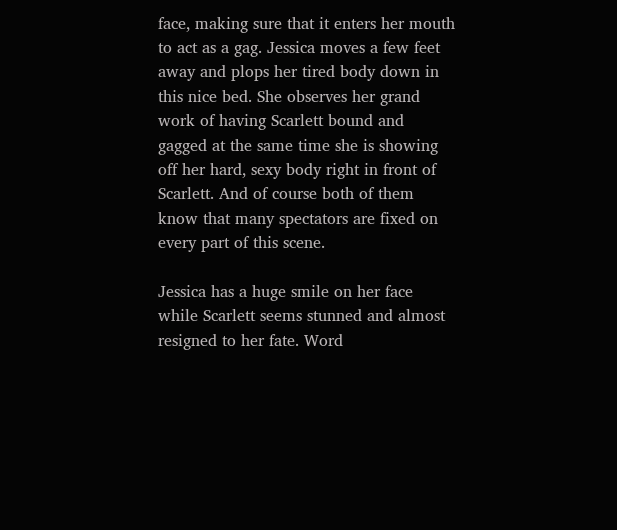face, making sure that it enters her mouth to act as a gag. Jessica moves a few feet away and plops her tired body down in this nice bed. She observes her grand work of having Scarlett bound and gagged at the same time she is showing off her hard, sexy body right in front of Scarlett. And of course both of them know that many spectators are fixed on every part of this scene.

Jessica has a huge smile on her face while Scarlett seems stunned and almost resigned to her fate. Word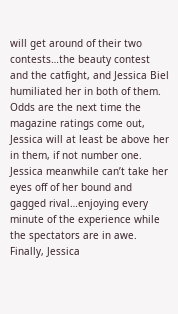will get around of their two contests…the beauty contest and the catfight, and Jessica Biel humiliated her in both of them. Odds are the next time the magazine ratings come out, Jessica will at least be above her in them, if not number one. Jessica meanwhile can’t take her eyes off of her bound and gagged rival…enjoying every minute of the experience while the spectators are in awe. Finally, Jessica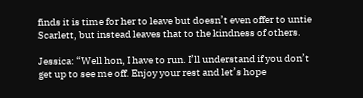finds it is time for her to leave but doesn’t even offer to untie Scarlett, but instead leaves that to the kindness of others.

Jessica: “Well hon, I have to run. I’ll understand if you don’t get up to see me off. Enjoy your rest and let’s hope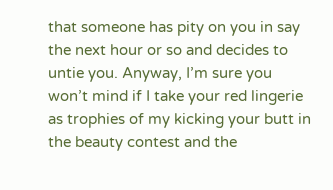that someone has pity on you in say the next hour or so and decides to untie you. Anyway, I’m sure you won’t mind if I take your red lingerie as trophies of my kicking your butt in the beauty contest and the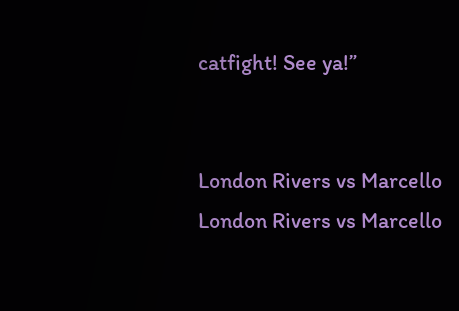catfight! See ya!”


London Rivers vs Marcello
London Rivers vs Marcello